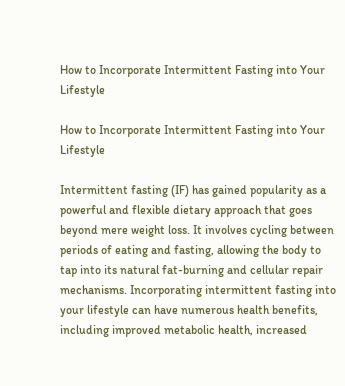How to Incorporate Intermittent Fasting into Your Lifestyle

How to Incorporate Intermittent Fasting into Your Lifestyle

Intermittent fasting (IF) has gained popularity as a powerful and flexible dietary approach that goes beyond mere weight loss. It involves cycling between periods of eating and fasting, allowing the body to tap into its natural fat-burning and cellular repair mechanisms. Incorporating intermittent fasting into your lifestyle can have numerous health benefits, including improved metabolic health, increased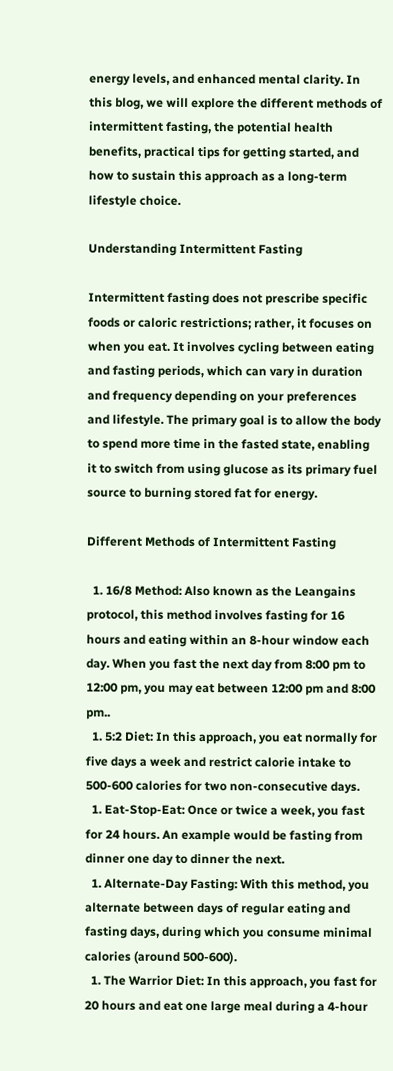energy levels, and enhanced mental clarity. In this blog, we will explore the different methods of intermittent fasting, the potential health benefits, practical tips for getting started, and how to sustain this approach as a long-term lifestyle choice.

Understanding Intermittent Fasting

Intermittent fasting does not prescribe specific foods or caloric restrictions; rather, it focuses on when you eat. It involves cycling between eating and fasting periods, which can vary in duration and frequency depending on your preferences and lifestyle. The primary goal is to allow the body to spend more time in the fasted state, enabling it to switch from using glucose as its primary fuel source to burning stored fat for energy.

Different Methods of Intermittent Fasting

  1. 16/8 Method: Also known as the Leangains protocol, this method involves fasting for 16 hours and eating within an 8-hour window each day. When you fast the next day from 8:00 pm to 12:00 pm, you may eat between 12:00 pm and 8:00 pm..
  1. 5:2 Diet: In this approach, you eat normally for five days a week and restrict calorie intake to 500-600 calories for two non-consecutive days.
  1. Eat-Stop-Eat: Once or twice a week, you fast for 24 hours. An example would be fasting from dinner one day to dinner the next.
  1. Alternate-Day Fasting: With this method, you alternate between days of regular eating and fasting days, during which you consume minimal calories (around 500-600).
  1. The Warrior Diet: In this approach, you fast for 20 hours and eat one large meal during a 4-hour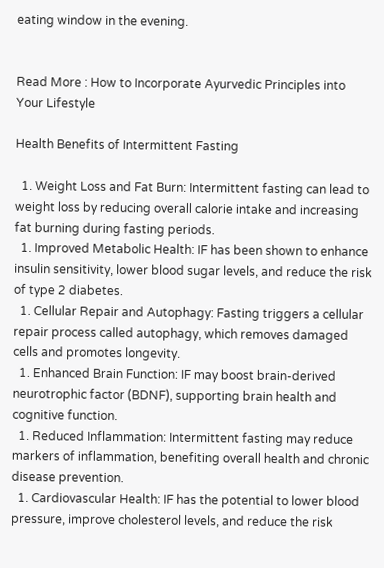eating window in the evening.


Read More : How to Incorporate Ayurvedic Principles into Your Lifestyle

Health Benefits of Intermittent Fasting

  1. Weight Loss and Fat Burn: Intermittent fasting can lead to weight loss by reducing overall calorie intake and increasing fat burning during fasting periods.
  1. Improved Metabolic Health: IF has been shown to enhance insulin sensitivity, lower blood sugar levels, and reduce the risk of type 2 diabetes.
  1. Cellular Repair and Autophagy: Fasting triggers a cellular repair process called autophagy, which removes damaged cells and promotes longevity.
  1. Enhanced Brain Function: IF may boost brain-derived neurotrophic factor (BDNF), supporting brain health and cognitive function.
  1. Reduced Inflammation: Intermittent fasting may reduce markers of inflammation, benefiting overall health and chronic disease prevention.
  1. Cardiovascular Health: IF has the potential to lower blood pressure, improve cholesterol levels, and reduce the risk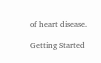of heart disease.

Getting Started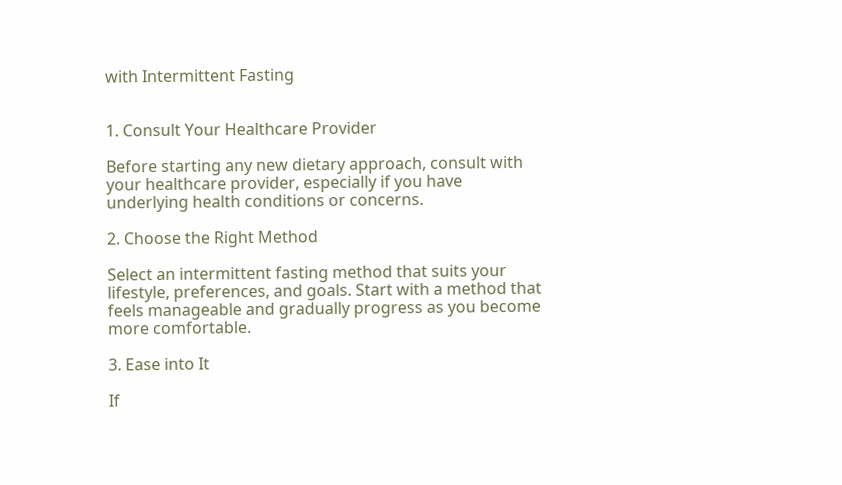with Intermittent Fasting


1. Consult Your Healthcare Provider

Before starting any new dietary approach, consult with your healthcare provider, especially if you have underlying health conditions or concerns.

2. Choose the Right Method

Select an intermittent fasting method that suits your lifestyle, preferences, and goals. Start with a method that feels manageable and gradually progress as you become more comfortable.

3. Ease into It

If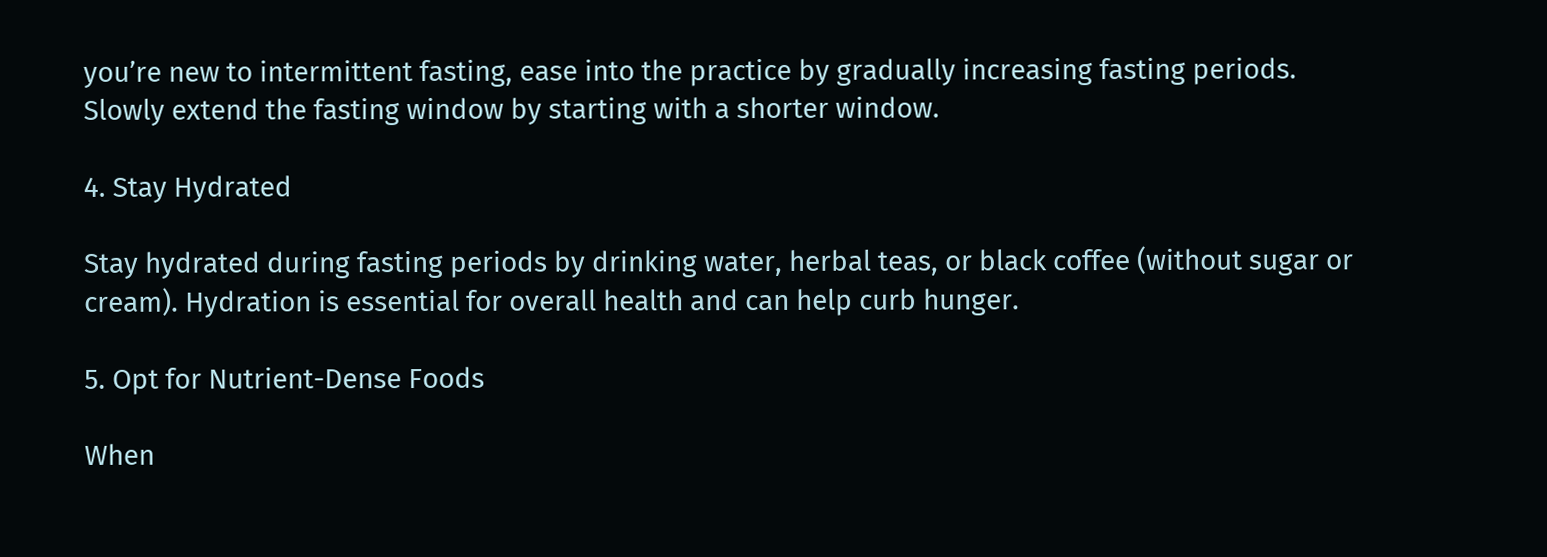you’re new to intermittent fasting, ease into the practice by gradually increasing fasting periods. Slowly extend the fasting window by starting with a shorter window.

4. Stay Hydrated

Stay hydrated during fasting periods by drinking water, herbal teas, or black coffee (without sugar or cream). Hydration is essential for overall health and can help curb hunger.

5. Opt for Nutrient-Dense Foods

When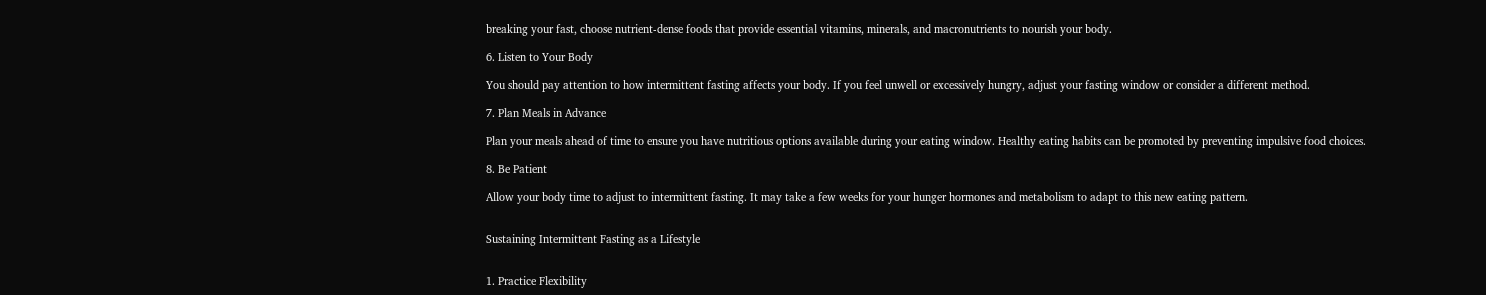breaking your fast, choose nutrient-dense foods that provide essential vitamins, minerals, and macronutrients to nourish your body.

6. Listen to Your Body

You should pay attention to how intermittent fasting affects your body. If you feel unwell or excessively hungry, adjust your fasting window or consider a different method.

7. Plan Meals in Advance

Plan your meals ahead of time to ensure you have nutritious options available during your eating window. Healthy eating habits can be promoted by preventing impulsive food choices.

8. Be Patient

Allow your body time to adjust to intermittent fasting. It may take a few weeks for your hunger hormones and metabolism to adapt to this new eating pattern.


Sustaining Intermittent Fasting as a Lifestyle


1. Practice Flexibility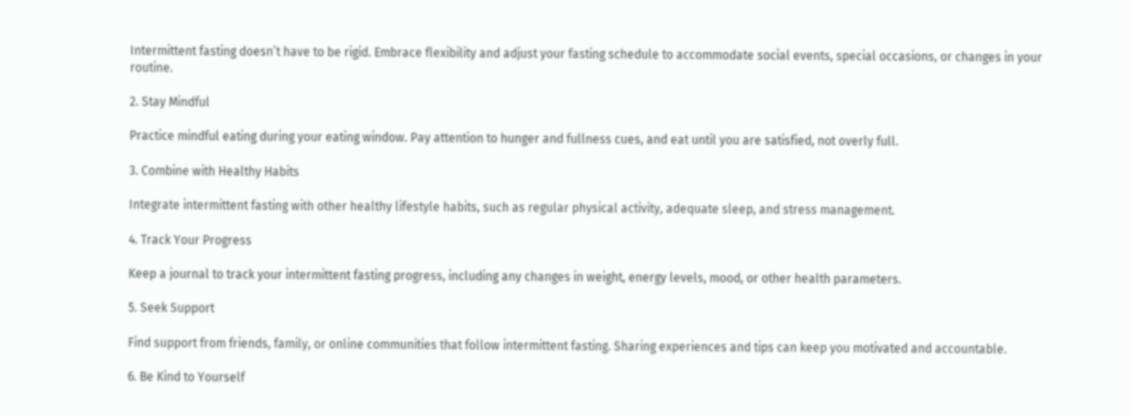Intermittent fasting doesn’t have to be rigid. Embrace flexibility and adjust your fasting schedule to accommodate social events, special occasions, or changes in your routine.

2. Stay Mindful

Practice mindful eating during your eating window. Pay attention to hunger and fullness cues, and eat until you are satisfied, not overly full.

3. Combine with Healthy Habits

Integrate intermittent fasting with other healthy lifestyle habits, such as regular physical activity, adequate sleep, and stress management.

4. Track Your Progress

Keep a journal to track your intermittent fasting progress, including any changes in weight, energy levels, mood, or other health parameters.

5. Seek Support

Find support from friends, family, or online communities that follow intermittent fasting. Sharing experiences and tips can keep you motivated and accountable.

6. Be Kind to Yourself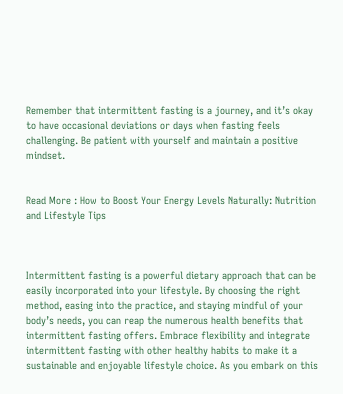Remember that intermittent fasting is a journey, and it’s okay to have occasional deviations or days when fasting feels challenging. Be patient with yourself and maintain a positive mindset.


Read More : How to Boost Your Energy Levels Naturally: Nutrition and Lifestyle Tips



Intermittent fasting is a powerful dietary approach that can be easily incorporated into your lifestyle. By choosing the right method, easing into the practice, and staying mindful of your body’s needs, you can reap the numerous health benefits that intermittent fasting offers. Embrace flexibility and integrate intermittent fasting with other healthy habits to make it a sustainable and enjoyable lifestyle choice. As you embark on this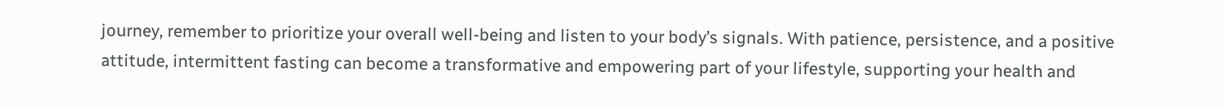journey, remember to prioritize your overall well-being and listen to your body’s signals. With patience, persistence, and a positive attitude, intermittent fasting can become a transformative and empowering part of your lifestyle, supporting your health and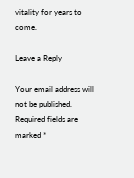vitality for years to come.

Leave a Reply

Your email address will not be published. Required fields are marked *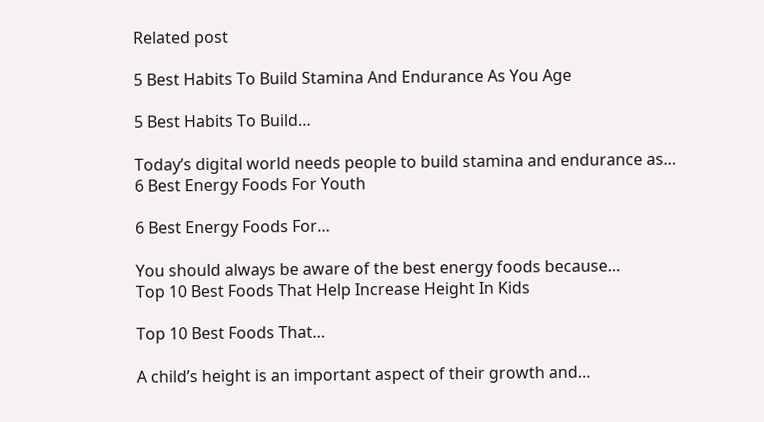Related post

5 Best Habits To Build Stamina And Endurance As You Age

5 Best Habits To Build…

Today’s digital world needs people to build stamina and endurance as…
6 Best Energy Foods For Youth

6 Best Energy Foods For…

You should always be aware of the best energy foods because…
Top 10 Best Foods That Help Increase Height In Kids

Top 10 Best Foods That…

A child’s height is an important aspect of their growth and…